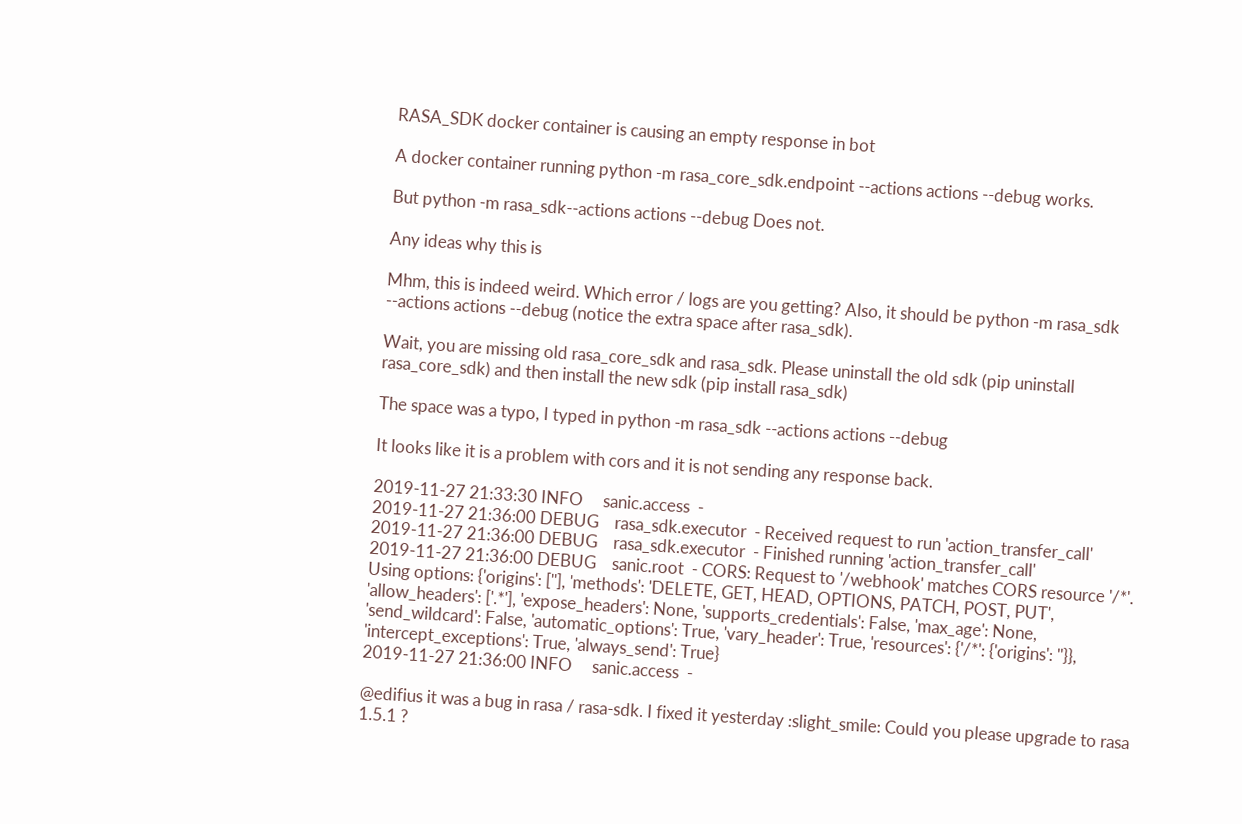RASA_SDK docker container is causing an empty response in bot

A docker container running python -m rasa_core_sdk.endpoint --actions actions --debug works.

But python -m rasa_sdk--actions actions --debug Does not.

Any ideas why this is

Mhm, this is indeed weird. Which error / logs are you getting? Also, it should be python -m rasa_sdk --actions actions --debug (notice the extra space after rasa_sdk).

Wait, you are missing old rasa_core_sdk and rasa_sdk. Please uninstall the old sdk (pip uninstall rasa_core_sdk) and then install the new sdk (pip install rasa_sdk)

The space was a typo, I typed in python -m rasa_sdk --actions actions --debug

It looks like it is a problem with cors and it is not sending any response back.

2019-11-27 21:33:30 INFO     sanic.access  -
2019-11-27 21:36:00 DEBUG    rasa_sdk.executor  - Received request to run 'action_transfer_call'
2019-11-27 21:36:00 DEBUG    rasa_sdk.executor  - Finished running 'action_transfer_call'
2019-11-27 21:36:00 DEBUG    sanic.root  - CORS: Request to '/webhook' matches CORS resource '/*'. Using options: {'origins': [''], 'methods': 'DELETE, GET, HEAD, OPTIONS, PATCH, POST, PUT', 'allow_headers': ['.*'], 'expose_headers': None, 'supports_credentials': False, 'max_age': None, 'send_wildcard': False, 'automatic_options': True, 'vary_header': True, 'resources': {'/*': {'origins': ''}}, 'intercept_exceptions': True, 'always_send': True}
2019-11-27 21:36:00 INFO     sanic.access  -

@edifius it was a bug in rasa / rasa-sdk. I fixed it yesterday :slight_smile: Could you please upgrade to rasa 1.5.1 ?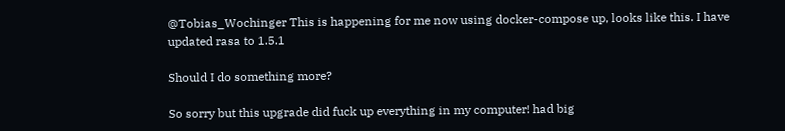@Tobias_Wochinger This is happening for me now using docker-compose up, looks like this. I have updated rasa to 1.5.1

Should I do something more?

So sorry but this upgrade did fuck up everything in my computer! had big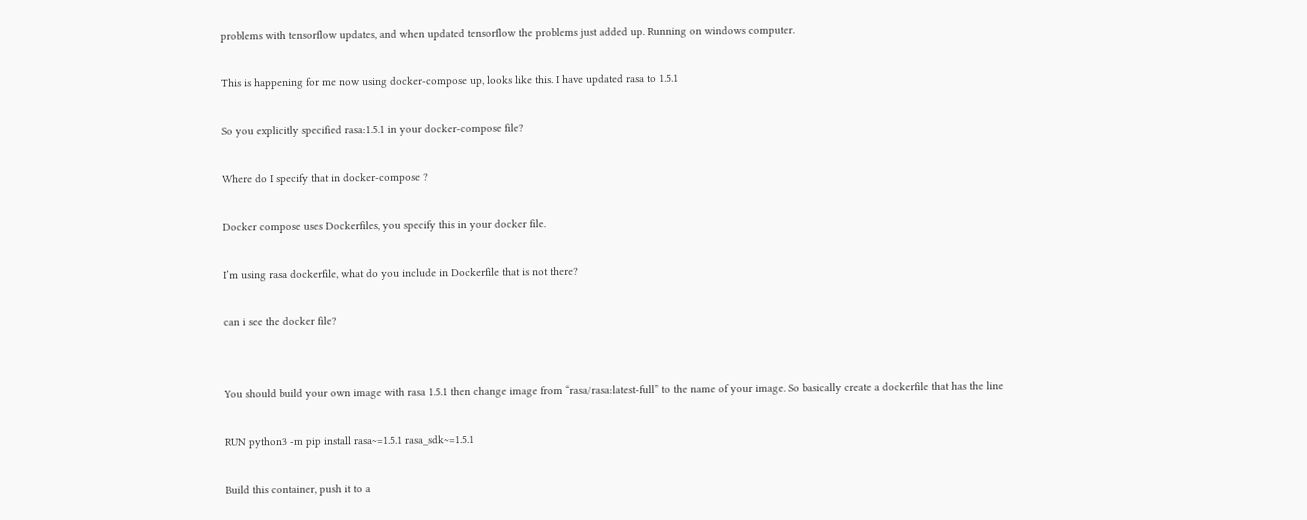problems with tensorflow updates, and when updated tensorflow the problems just added up. Running on windows computer.

This is happening for me now using docker-compose up, looks like this. I have updated rasa to 1.5.1

So you explicitly specified rasa:1.5.1 in your docker-compose file?

Where do I specify that in docker-compose ?

Docker compose uses Dockerfiles, you specify this in your docker file.

I’m using rasa dockerfile, what do you include in Dockerfile that is not there?

can i see the docker file?


You should build your own image with rasa 1.5.1 then change image from “rasa/rasa:latest-full” to the name of your image. So basically create a dockerfile that has the line

RUN python3 -m pip install rasa~=1.5.1 rasa_sdk~=1.5.1

Build this container, push it to a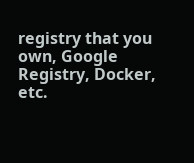registry that you own, Google Registry, Docker, etc.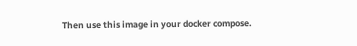Then use this image in your docker compose.